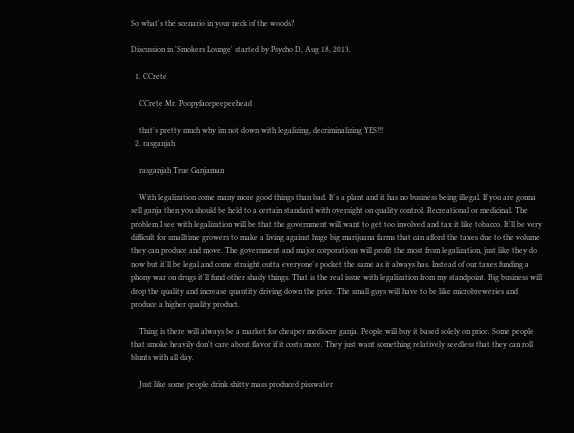So what's the scenario in your neck of the woods?

Discussion in 'Smokers Lounge' started by Psycho D, Aug 18, 2013.

  1. CCrete

    CCrete Mr. Poopyfacepeepeehead

    that's pretty much why im not down with legalizing, decriminalizing YES!!!
  2. rasganjah

    rasganjah True Ganjaman

    With legalization come many more good things than bad. It's a plant and it has no business being illegal. If you are gonna sell ganja then you should be held to a certain standard with oversight on quality control. Recreational or medicinal. The problem I see with legalization will be that the government will want to get too involved and tax it like tobacco. It'll be very difficult for smalltime growers to make a living against huge big marijuana farms that can afford the taxes due to the volume they can produce and move. The government and major corporations will profit the most from legalization, just like they do now but it'll be legal and come straight outta everyone's pocket the same as it always has. Instead of our taxes funding a phony war on drugs it'll fund other shady things. That is the real issue with legalization from my standpoint. Big business will drop the quality and increase quantity driving down the price. The small guys will have to be like microbreweries and produce a higher quality product.

    Thing is there will always be a market for cheaper mediocre ganja. People will buy it based solely on price. Some people that smoke heavily don't care about flavor if it costs more. They just want something relatively seedless that they can roll blunts with all day.

    Just like some people drink shitty mass produced pisswater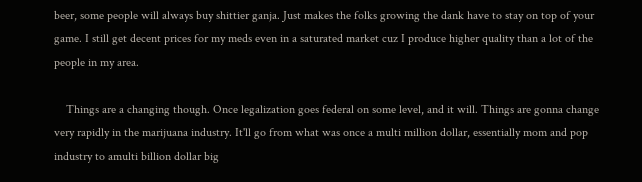beer, some people will always buy shittier ganja. Just makes the folks growing the dank have to stay on top of your game. I still get decent prices for my meds even in a saturated market cuz I produce higher quality than a lot of the people in my area.

    Things are a changing though. Once legalization goes federal on some level, and it will. Things are gonna change very rapidly in the marijuana industry. It'll go from what was once a multi million dollar, essentially mom and pop industry to amulti billion dollar big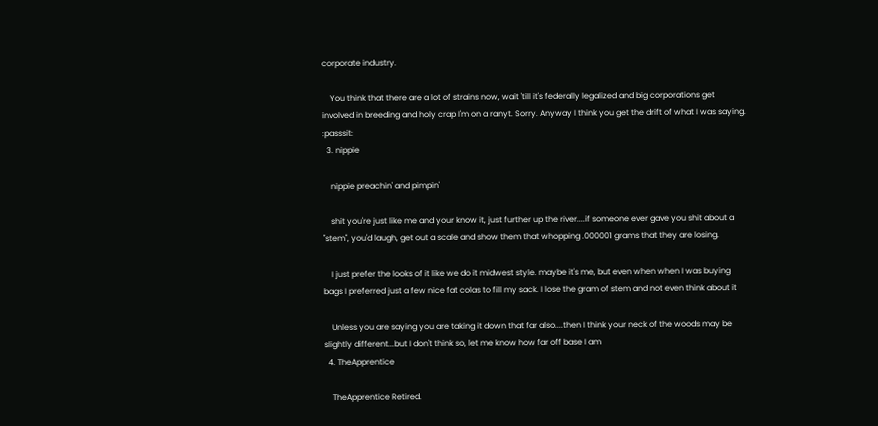corporate industry.

    You think that there are a lot of strains now, wait 'till it's federally legalized and big corporations get involved in breeding and holy crap I'm on a ranyt. Sorry. Anyway I think you get the drift of what I was saying. :passsit:
  3. nippie

    nippie preachin' and pimpin'

    shit you're just like me and your know it, just further up the river....if someone ever gave you shit about a "stem", you'd laugh, get out a scale and show them that whopping .000001 grams that they are losing.

    I just prefer the looks of it like we do it midwest style. maybe it's me, but even when when I was buying bags I preferred just a few nice fat colas to fill my sack. I lose the gram of stem and not even think about it

    Unless you are saying you are taking it down that far also....then I think your neck of the woods may be slightly different...but I don't think so, let me know how far off base I am
  4. TheApprentice

    TheApprentice Retired.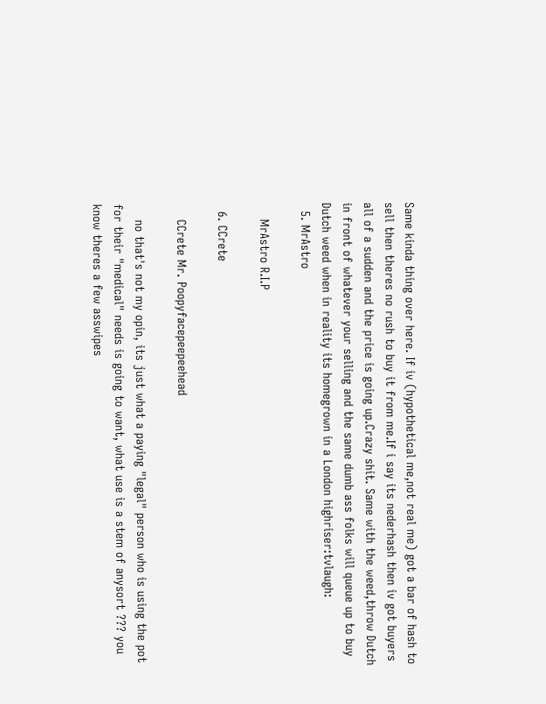Same kinda thing over here. If iv (hypothetical me,not real me) got a bar of hash to sell then theres no rush to buy it from me.If i say its nederhash then iv got buyers all of a sudden and the price is going up.Crazy shit. Same with the weed,throw Dutch in front of whatever your selling and the same dumb ass folks will queue up to buy Dutch weed when in reality its homegrown in a London highriser:tvlaugh:
  5. MrAstro

    MrAstro R.I.P

  6. CCrete

    CCrete Mr. Poopyfacepeepeehead

    no that's not my opin, its just what a paying "legal" person who is using the pot for their "medical" needs is going to want, what use is a stem of anysort ??? you know theres a few asswipes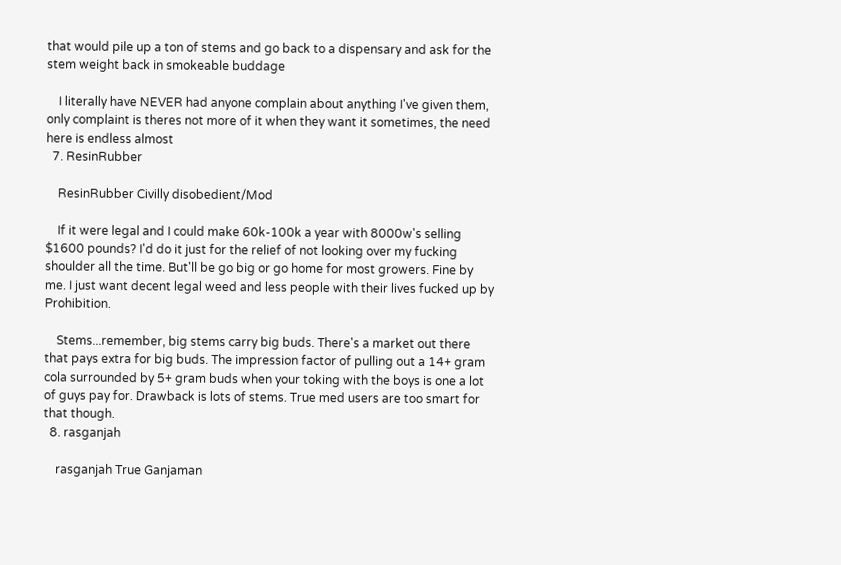that would pile up a ton of stems and go back to a dispensary and ask for the stem weight back in smokeable buddage

    I literally have NEVER had anyone complain about anything I've given them, only complaint is theres not more of it when they want it sometimes, the need here is endless almost
  7. ResinRubber

    ResinRubber Civilly disobedient/Mod

    If it were legal and I could make 60k-100k a year with 8000w's selling $1600 pounds? I'd do it just for the relief of not looking over my fucking shoulder all the time. But'll be go big or go home for most growers. Fine by me. I just want decent legal weed and less people with their lives fucked up by Prohibition.

    Stems...remember, big stems carry big buds. There's a market out there that pays extra for big buds. The impression factor of pulling out a 14+ gram cola surrounded by 5+ gram buds when your toking with the boys is one a lot of guys pay for. Drawback is lots of stems. True med users are too smart for that though.
  8. rasganjah

    rasganjah True Ganjaman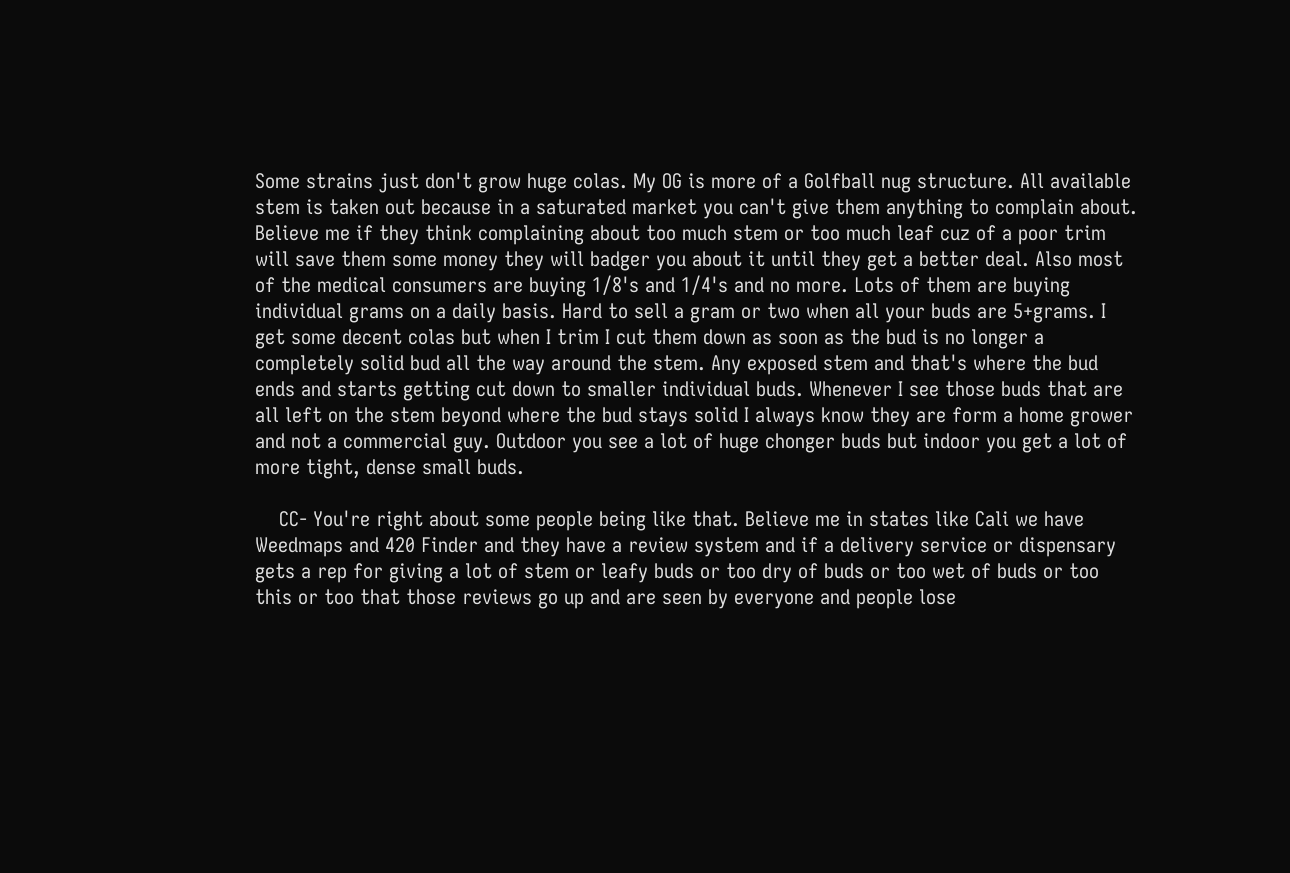Some strains just don't grow huge colas. My OG is more of a Golfball nug structure. All available stem is taken out because in a saturated market you can't give them anything to complain about. Believe me if they think complaining about too much stem or too much leaf cuz of a poor trim will save them some money they will badger you about it until they get a better deal. Also most of the medical consumers are buying 1/8's and 1/4's and no more. Lots of them are buying individual grams on a daily basis. Hard to sell a gram or two when all your buds are 5+grams. I get some decent colas but when I trim I cut them down as soon as the bud is no longer a completely solid bud all the way around the stem. Any exposed stem and that's where the bud ends and starts getting cut down to smaller individual buds. Whenever I see those buds that are all left on the stem beyond where the bud stays solid I always know they are form a home grower and not a commercial guy. Outdoor you see a lot of huge chonger buds but indoor you get a lot of more tight, dense small buds.

    CC- You're right about some people being like that. Believe me in states like Cali we have Weedmaps and 420 Finder and they have a review system and if a delivery service or dispensary gets a rep for giving a lot of stem or leafy buds or too dry of buds or too wet of buds or too this or too that those reviews go up and are seen by everyone and people lose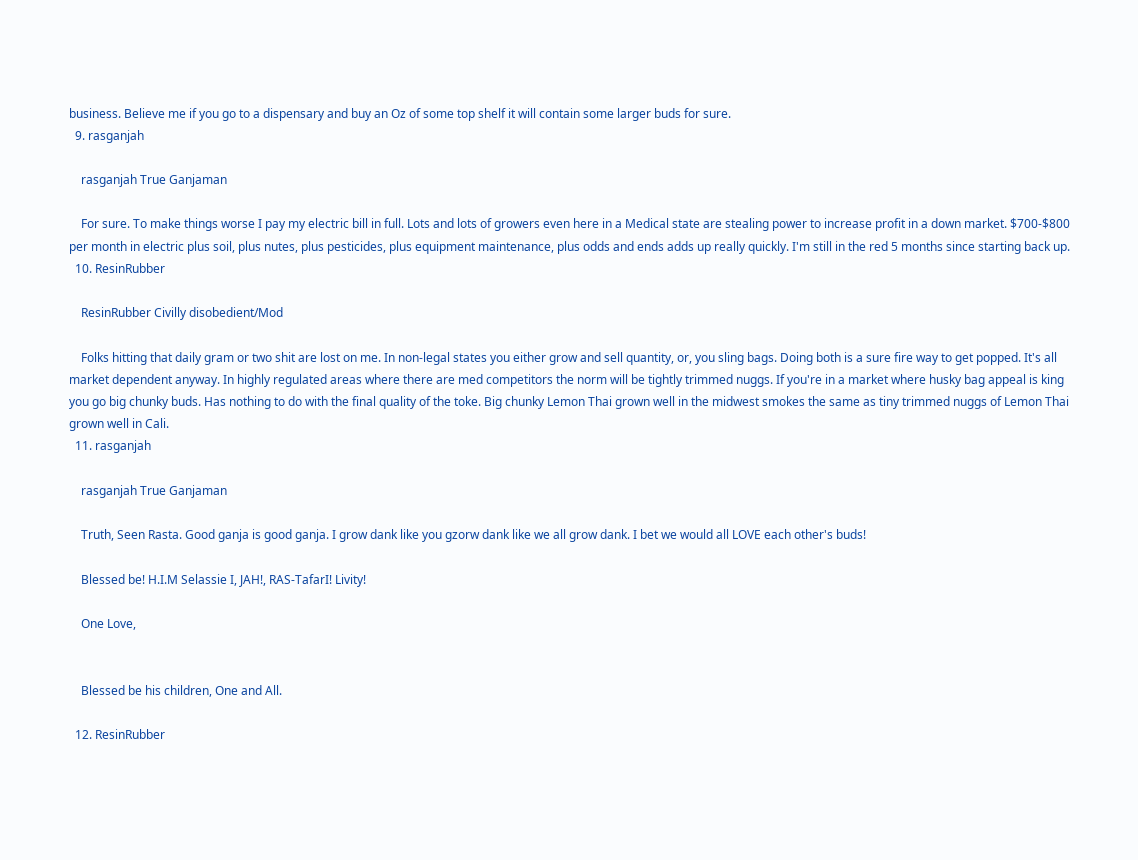business. Believe me if you go to a dispensary and buy an Oz of some top shelf it will contain some larger buds for sure.
  9. rasganjah

    rasganjah True Ganjaman

    For sure. To make things worse I pay my electric bill in full. Lots and lots of growers even here in a Medical state are stealing power to increase profit in a down market. $700-$800 per month in electric plus soil, plus nutes, plus pesticides, plus equipment maintenance, plus odds and ends adds up really quickly. I'm still in the red 5 months since starting back up.
  10. ResinRubber

    ResinRubber Civilly disobedient/Mod

    Folks hitting that daily gram or two shit are lost on me. In non-legal states you either grow and sell quantity, or, you sling bags. Doing both is a sure fire way to get popped. It's all market dependent anyway. In highly regulated areas where there are med competitors the norm will be tightly trimmed nuggs. If you're in a market where husky bag appeal is king you go big chunky buds. Has nothing to do with the final quality of the toke. Big chunky Lemon Thai grown well in the midwest smokes the same as tiny trimmed nuggs of Lemon Thai grown well in Cali.
  11. rasganjah

    rasganjah True Ganjaman

    Truth, Seen Rasta. Good ganja is good ganja. I grow dank like you gzorw dank like we all grow dank. I bet we would all LOVE each other's buds!

    Blessed be! H.I.M Selassie I, JAH!, RAS-TafarI! Livity!

    One Love,


    Blessed be his children, One and All.

  12. ResinRubber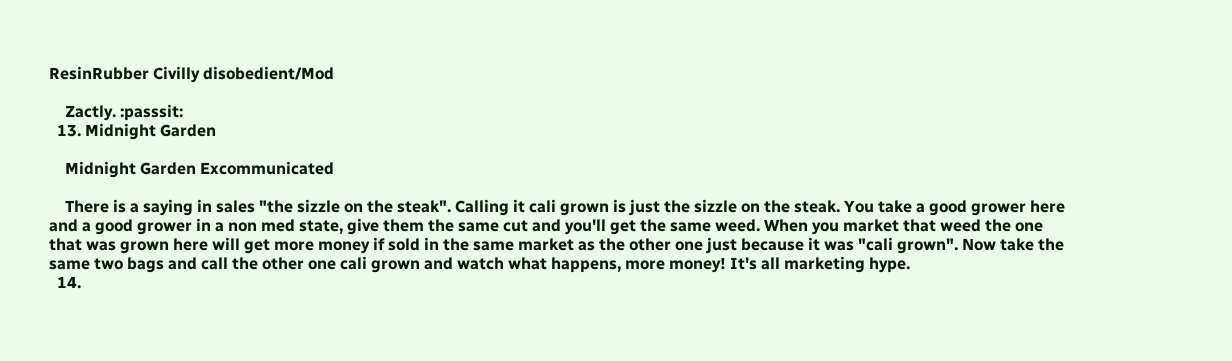ResinRubber Civilly disobedient/Mod

    Zactly. :passsit:
  13. Midnight Garden

    Midnight Garden Excommunicated

    There is a saying in sales "the sizzle on the steak". Calling it cali grown is just the sizzle on the steak. You take a good grower here and a good grower in a non med state, give them the same cut and you'll get the same weed. When you market that weed the one that was grown here will get more money if sold in the same market as the other one just because it was "cali grown". Now take the same two bags and call the other one cali grown and watch what happens, more money! It's all marketing hype.
  14.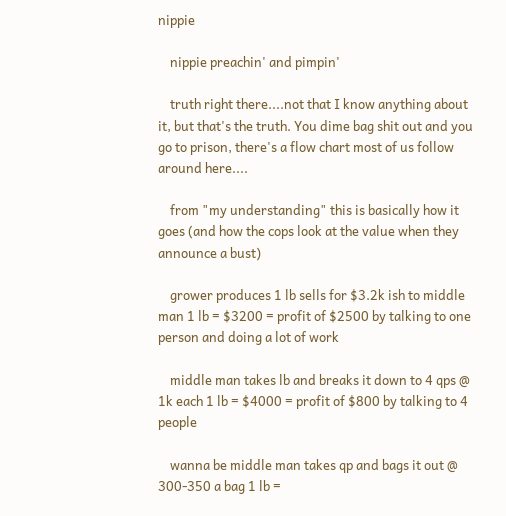nippie

    nippie preachin' and pimpin'

    truth right there....not that I know anything about it, but that's the truth. You dime bag shit out and you go to prison, there's a flow chart most of us follow around here....

    from "my understanding" this is basically how it goes (and how the cops look at the value when they announce a bust)

    grower produces 1 lb sells for $3.2k ish to middle man 1 lb = $3200 = profit of $2500 by talking to one person and doing a lot of work

    middle man takes lb and breaks it down to 4 qps @ 1k each 1 lb = $4000 = profit of $800 by talking to 4 people

    wanna be middle man takes qp and bags it out @ 300-350 a bag 1 lb =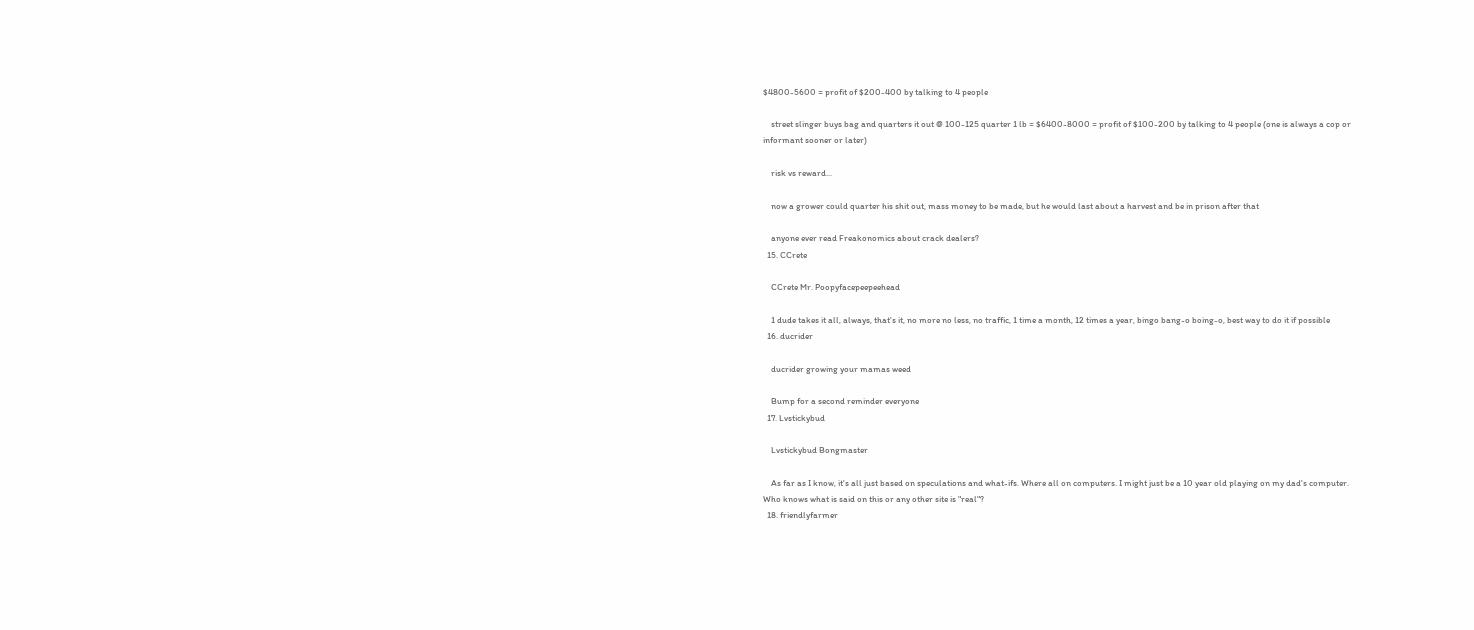$4800-5600 = profit of $200-400 by talking to 4 people

    street slinger buys bag and quarters it out @ 100-125 quarter 1 lb = $6400-8000 = profit of $100-200 by talking to 4 people (one is always a cop or informant sooner or later)

    risk vs reward...

    now a grower could quarter his shit out, mass money to be made, but he would last about a harvest and be in prison after that

    anyone ever read Freakonomics about crack dealers?
  15. CCrete

    CCrete Mr. Poopyfacepeepeehead

    1 dude takes it all, always, that's it, no more no less, no traffic, 1 time a month, 12 times a year, bingo bang-o boing-o, best way to do it if possible
  16. ducrider

    ducrider growing your mamas weed

    Bump for a second reminder everyone
  17. Lvstickybud

    Lvstickybud Bongmaster

    As far as I know, it's all just based on speculations and what-ifs. Where all on computers. I might just be a 10 year old playing on my dad's computer. Who knows what is said on this or any other site is "real"?
  18. friendlyfarmer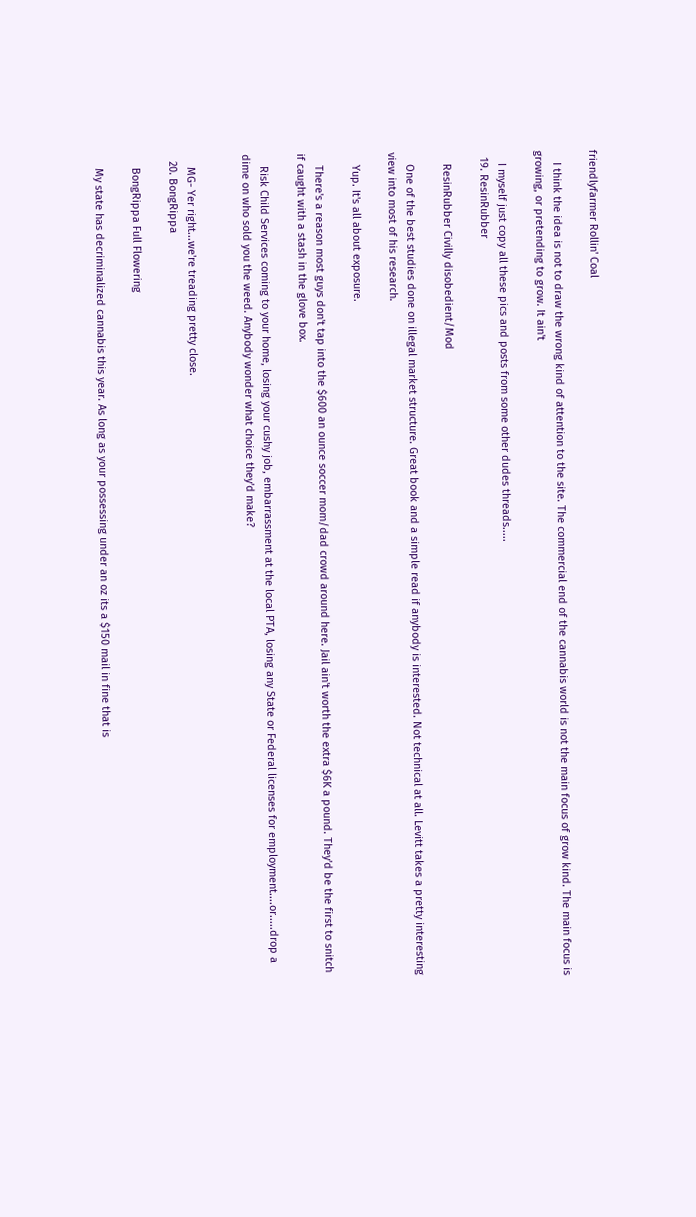friendlyfarmer Rollin' Coal

    I think the idea is not to draw the wrong kind of attention to the site. The commercial end of the cannabis world is not the main focus of grow kind. The main focus is growing, or pretending to grow. It ain't

    I myself just copy all these pics and posts from some other dudes threads.....
  19. ResinRubber

    ResinRubber Civilly disobedient/Mod

    One of the best studies done on illegal market structure. Great book and a simple read if anybody is interested. Not technical at all. Levitt takes a pretty interesting view into most of his research.

    Yup. It's all about exposure.

    There's a reason most guys don't tap into the $600 an ounce soccer mom/dad crowd around here. Jail ain't worth the extra $6K a pound. They'd be the first to snitch if caught with a stash in the glove box.

    Risk Child Services coming to your home, losing your cushy job, embarrassment at the local PTA, losing any State or Federal licenses for employment....or.....drop a dime on who sold you the weed. Anybody wonder what choice they'd make?


    MG- Yer right...we're treading pretty close.
  20. BongRippa

    BongRippa Full Flowering

    My state has decriminalized cannabis this year. As long as your possessing under an oz its a $150 mail in fine that is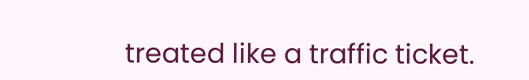treated like a traffic ticket.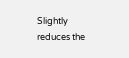Slightly reduces the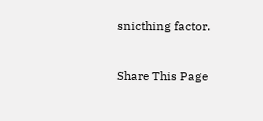snicthing factor.


Share This Page